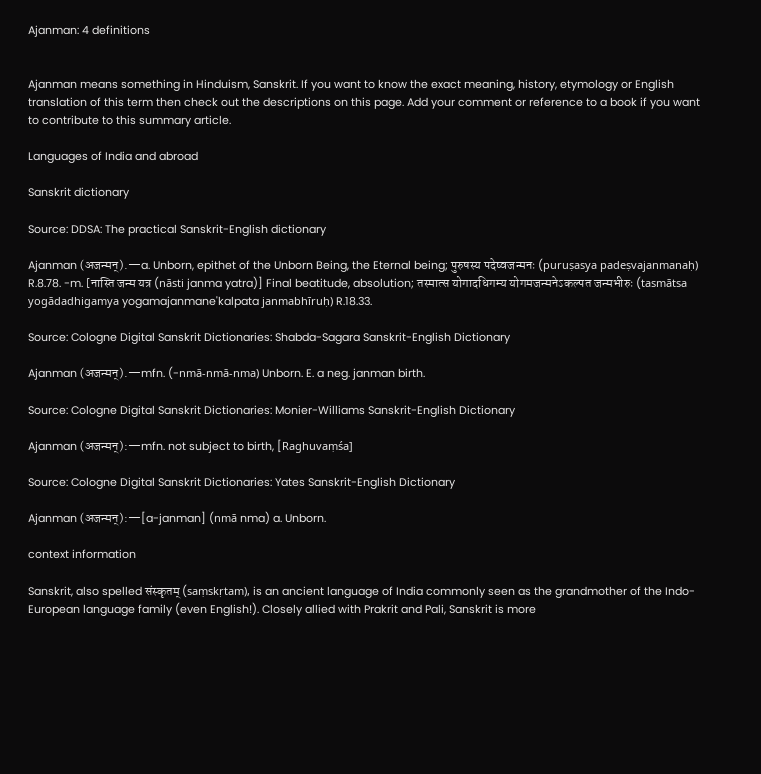Ajanman: 4 definitions


Ajanman means something in Hinduism, Sanskrit. If you want to know the exact meaning, history, etymology or English translation of this term then check out the descriptions on this page. Add your comment or reference to a book if you want to contribute to this summary article.

Languages of India and abroad

Sanskrit dictionary

Source: DDSA: The practical Sanskrit-English dictionary

Ajanman (अजन्मन्).—a. Unborn, epithet of the Unborn Being, the Eternal being; पुरुषस्य पदेष्वजन्मनः (puruṣasya padeṣvajanmanaḥ) R.8.78. -m. [नास्ति जन्म यत्र (nāsti janma yatra)] Final beatitude, absolution; तस्मात्स योगादधिगम्य योगमजन्मनेऽकल्पत जन्मभीरुः (tasmātsa yogādadhigamya yogamajanmane'kalpata janmabhīruḥ) R.18.33.

Source: Cologne Digital Sanskrit Dictionaries: Shabda-Sagara Sanskrit-English Dictionary

Ajanman (अजन्मन्).—mfn. (-nmā-nmā-nma) Unborn. E. a neg. janman birth.

Source: Cologne Digital Sanskrit Dictionaries: Monier-Williams Sanskrit-English Dictionary

Ajanman (अजन्मन्):—mfn. not subject to birth, [Raghuvaṃśa]

Source: Cologne Digital Sanskrit Dictionaries: Yates Sanskrit-English Dictionary

Ajanman (अजन्मन्):—[a-janman] (nmā nma) a. Unborn.

context information

Sanskrit, also spelled संस्कृतम् (saṃskṛtam), is an ancient language of India commonly seen as the grandmother of the Indo-European language family (even English!). Closely allied with Prakrit and Pali, Sanskrit is more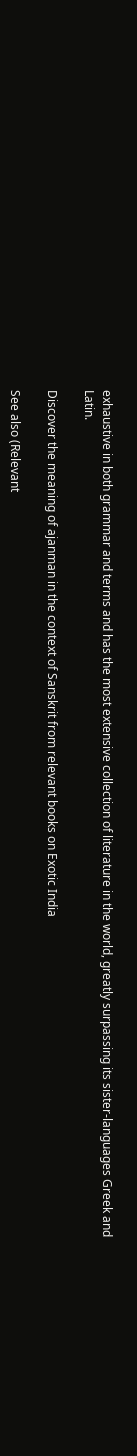exhaustive in both grammar and terms and has the most extensive collection of literature in the world, greatly surpassing its sister-languages Greek and Latin.

Discover the meaning of ajanman in the context of Sanskrit from relevant books on Exotic India

See also (Relevant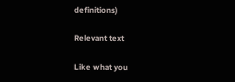definitions)

Relevant text

Like what you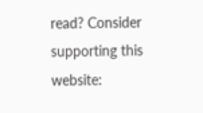read? Consider supporting this website: